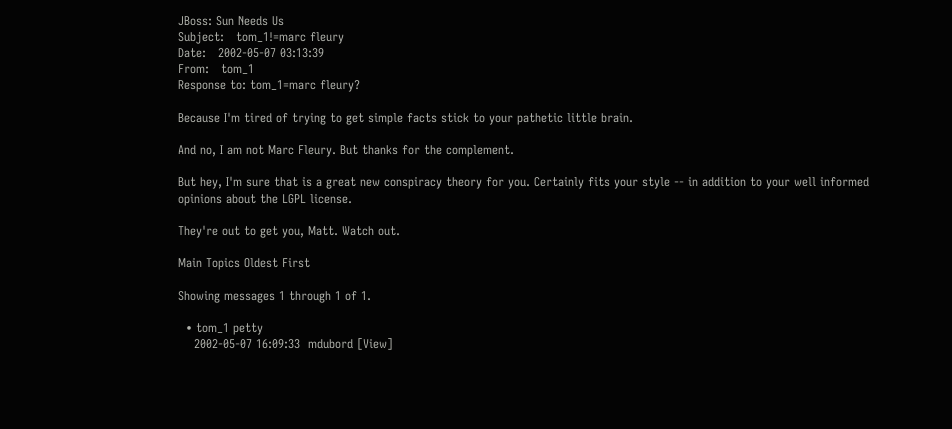JBoss: Sun Needs Us
Subject:   tom_1!=marc fleury
Date:   2002-05-07 03:13:39
From:   tom_1
Response to: tom_1=marc fleury?

Because I'm tired of trying to get simple facts stick to your pathetic little brain.

And no, I am not Marc Fleury. But thanks for the complement.

But hey, I'm sure that is a great new conspiracy theory for you. Certainly fits your style -- in addition to your well informed opinions about the LGPL license.

They're out to get you, Matt. Watch out.

Main Topics Oldest First

Showing messages 1 through 1 of 1.

  • tom_1 petty
    2002-05-07 16:09:33  mdubord [View]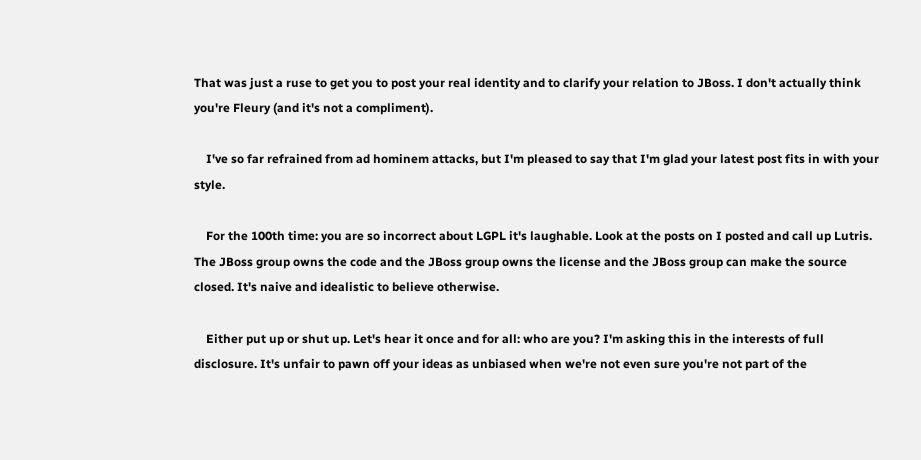That was just a ruse to get you to post your real identity and to clarify your relation to JBoss. I don't actually think you're Fleury (and it's not a compliment).

    I've so far refrained from ad hominem attacks, but I'm pleased to say that I'm glad your latest post fits in with your style.

    For the 100th time: you are so incorrect about LGPL it's laughable. Look at the posts on I posted and call up Lutris. The JBoss group owns the code and the JBoss group owns the license and the JBoss group can make the source closed. It's naive and idealistic to believe otherwise.

    Either put up or shut up. Let's hear it once and for all: who are you? I'm asking this in the interests of full disclosure. It's unfair to pawn off your ideas as unbiased when we're not even sure you're not part of the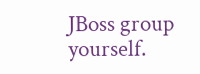JBoss group yourself.